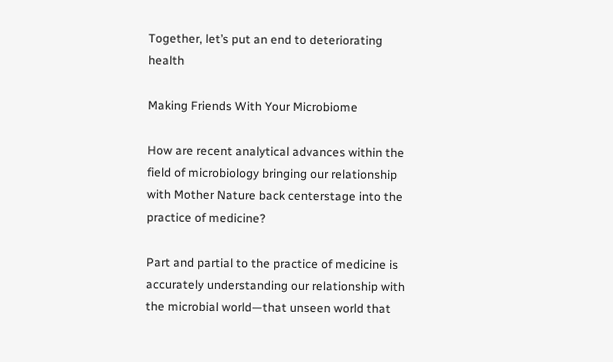Together, let’s put an end to deteriorating health

Making Friends With Your Microbiome

How are recent analytical advances within the field of microbiology bringing our relationship with Mother Nature back centerstage into the practice of medicine?

Part and partial to the practice of medicine is accurately understanding our relationship with the microbial world—that unseen world that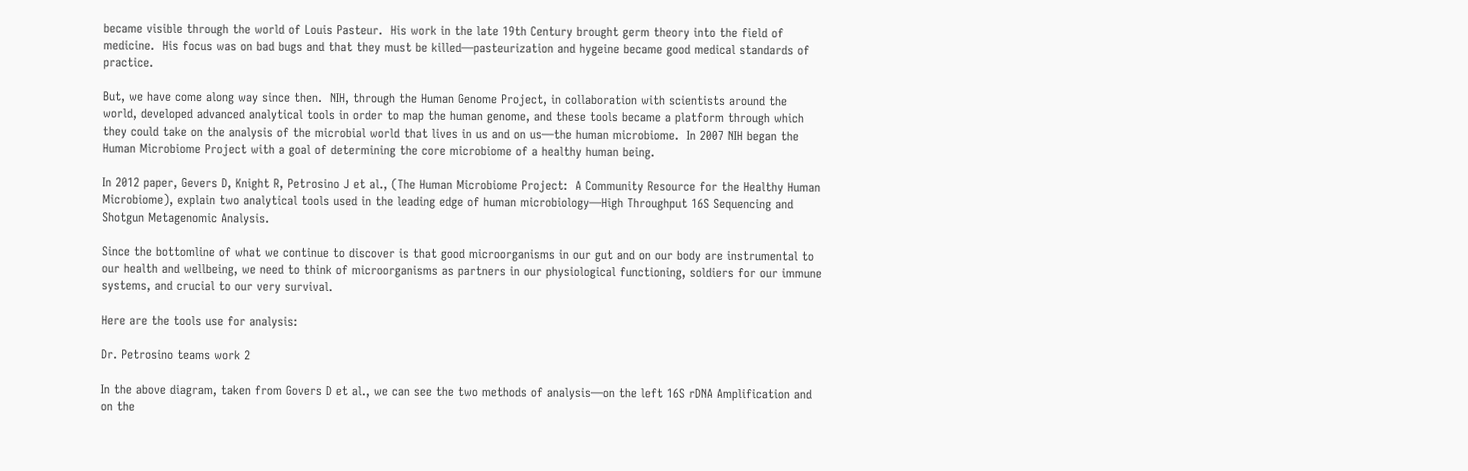became visible through the world of Louis Pasteur.  His work in the late 19th Century brought germ theory into the field of medicine.  His focus was on bad bugs and that they must be killed—pasteurization and hygeine became good medical standards of practice.

But, we have come along way since then.  NIH, through the Human Genome Project, in collaboration with scientists around the world, developed advanced analytical tools in order to map the human genome, and these tools became a platform through which they could take on the analysis of the microbial world that lives in us and on us—the human microbiome.  In 2007 NIH began the Human Microbiome Project with a goal of determining the core microbiome of a healthy human being.

In 2012 paper, Gevers D, Knight R, Petrosino J et al., (The Human Microbiome Project:  A Community Resource for the Healthy Human Microbiome), explain two analytical tools used in the leading edge of human microbiology—High Throughput 16S Sequencing and Shotgun Metagenomic Analysis.

Since the bottomline of what we continue to discover is that good microorganisms in our gut and on our body are instrumental to our health and wellbeing, we need to think of microorganisms as partners in our physiological functioning, soldiers for our immune systems, and crucial to our very survival.

Here are the tools use for analysis:

Dr. Petrosino teams work 2

In the above diagram, taken from Govers D et al., we can see the two methods of analysis—on the left 16S rDNA Amplification and on the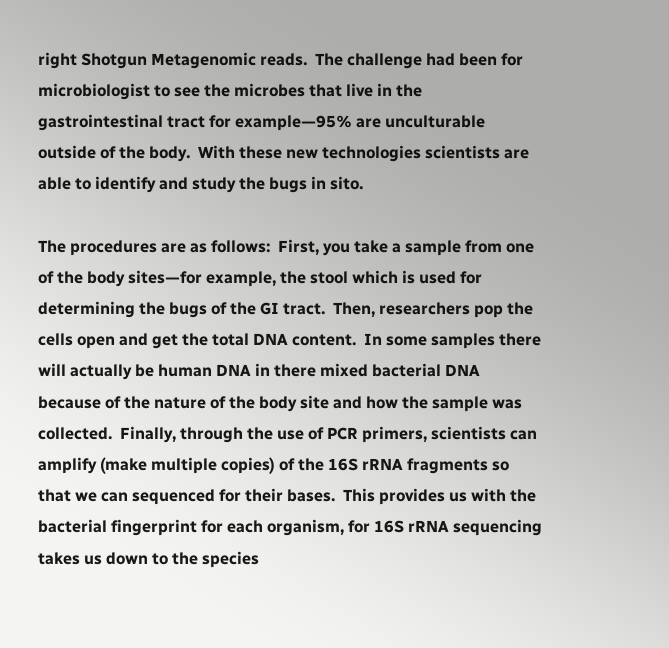right Shotgun Metagenomic reads.  The challenge had been for microbiologist to see the microbes that live in the gastrointestinal tract for example—95% are unculturable outside of the body.  With these new technologies scientists are able to identify and study the bugs in sito.

The procedures are as follows:  First, you take a sample from one of the body sites—for example, the stool which is used for determining the bugs of the GI tract.  Then, researchers pop the cells open and get the total DNA content.  In some samples there will actually be human DNA in there mixed bacterial DNA because of the nature of the body site and how the sample was collected.  Finally, through the use of PCR primers, scientists can amplify (make multiple copies) of the 16S rRNA fragments so that we can sequenced for their bases.  This provides us with the bacterial fingerprint for each organism, for 16S rRNA sequencing takes us down to the species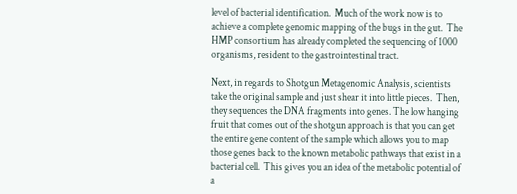level of bacterial identification.  Much of the work now is to achieve a complete genomic mapping of the bugs in the gut.  The HMP consortium has already completed the sequencing of 1000 organisms, resident to the gastrointestinal tract.

Next, in regards to Shotgun Metagenomic Analysis, scientists take the original sample and just shear it into little pieces.  Then, they sequences the DNA fragments into genes. The low hanging fruit that comes out of the shotgun approach is that you can get the entire gene content of the sample which allows you to map those genes back to the known metabolic pathways that exist in a bacterial cell.  This gives you an idea of the metabolic potential of a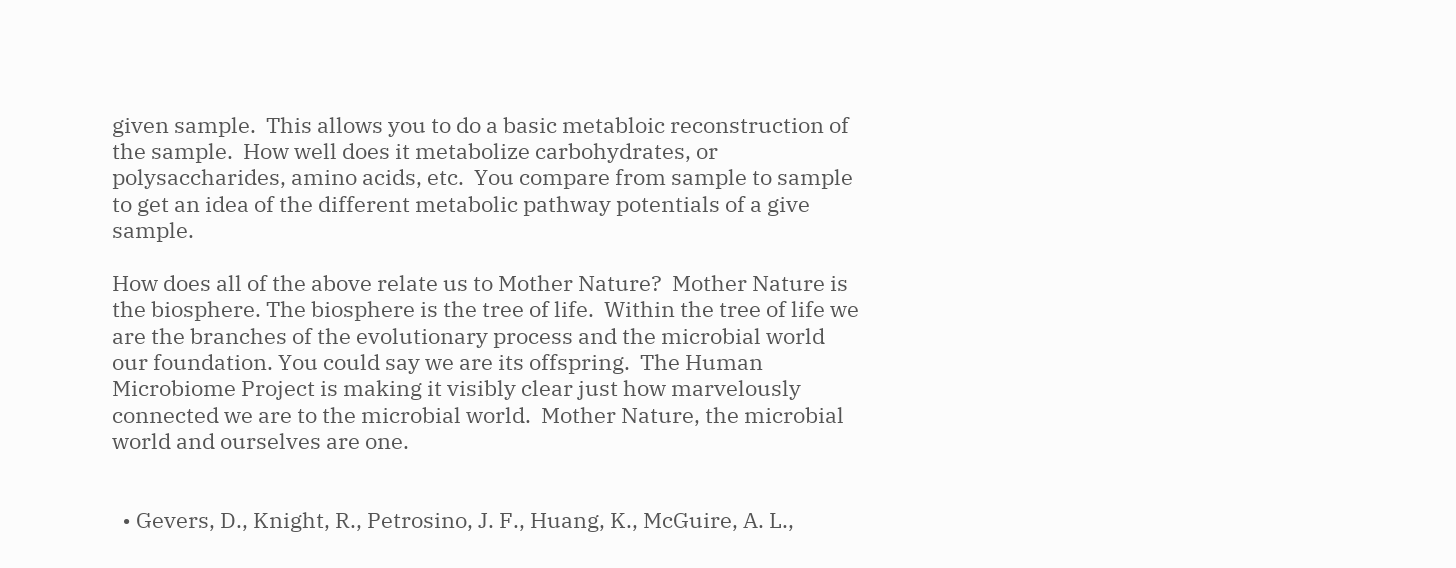given sample.  This allows you to do a basic metabloic reconstruction of the sample.  How well does it metabolize carbohydrates, or polysaccharides, amino acids, etc.  You compare from sample to sample to get an idea of the different metabolic pathway potentials of a give sample.

How does all of the above relate us to Mother Nature?  Mother Nature is the biosphere. The biosphere is the tree of life.  Within the tree of life we are the branches of the evolutionary process and the microbial world our foundation. You could say we are its offspring.  The Human Microbiome Project is making it visibly clear just how marvelously connected we are to the microbial world.  Mother Nature, the microbial world and ourselves are one.


  • Gevers, D., Knight, R., Petrosino, J. F., Huang, K., McGuire, A. L.,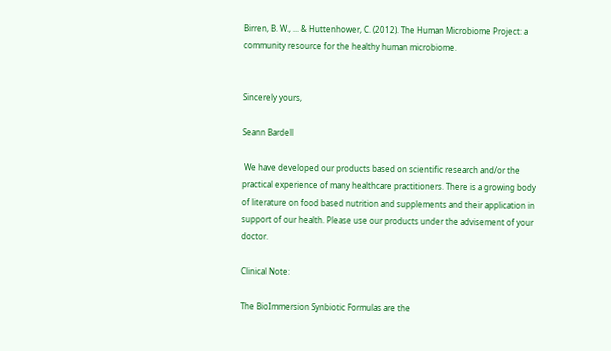Birren, B. W., ... & Huttenhower, C. (2012). The Human Microbiome Project: a community resource for the healthy human microbiome.


Sincerely yours,

Seann Bardell

 We have developed our products based on scientific research and/or the practical experience of many healthcare practitioners. There is a growing body of literature on food based nutrition and supplements and their application in support of our health. Please use our products under the advisement of your doctor.

Clinical Note:

The BioImmersion Synbiotic Formulas are the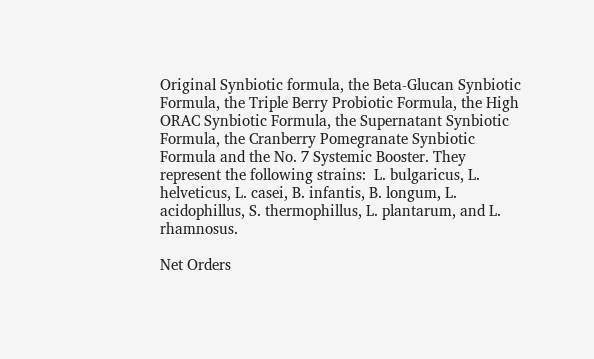Original Synbiotic formula, the Beta-Glucan Synbiotic Formula, the Triple Berry Probiotic Formula, the High ORAC Synbiotic Formula, the Supernatant Synbiotic Formula, the Cranberry Pomegranate Synbiotic Formula and the No. 7 Systemic Booster. They represent the following strains:  L. bulgaricus, L. helveticus, L. casei, B. infantis, B. longum, L. acidophillus, S. thermophillus, L. plantarum, and L. rhamnosus.

Net Orders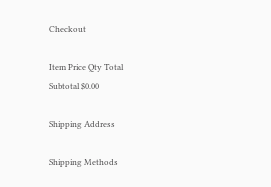Checkout

Item Price Qty Total
Subtotal $0.00

Shipping Address

Shipping Methods